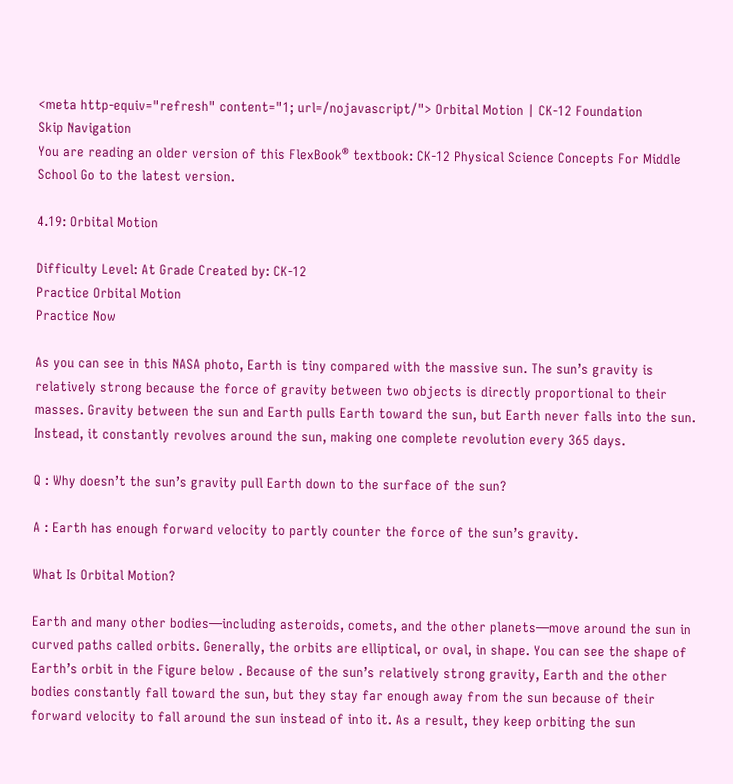<meta http-equiv="refresh" content="1; url=/nojavascript/"> Orbital Motion | CK-12 Foundation
Skip Navigation
You are reading an older version of this FlexBook® textbook: CK-12 Physical Science Concepts For Middle School Go to the latest version.

4.19: Orbital Motion

Difficulty Level: At Grade Created by: CK-12
Practice Orbital Motion
Practice Now

As you can see in this NASA photo, Earth is tiny compared with the massive sun. The sun’s gravity is relatively strong because the force of gravity between two objects is directly proportional to their masses. Gravity between the sun and Earth pulls Earth toward the sun, but Earth never falls into the sun. Instead, it constantly revolves around the sun, making one complete revolution every 365 days.

Q : Why doesn’t the sun’s gravity pull Earth down to the surface of the sun?

A : Earth has enough forward velocity to partly counter the force of the sun’s gravity.

What Is Orbital Motion?

Earth and many other bodies—including asteroids, comets, and the other planets—move around the sun in curved paths called orbits. Generally, the orbits are elliptical, or oval, in shape. You can see the shape of Earth’s orbit in the Figure below . Because of the sun’s relatively strong gravity, Earth and the other bodies constantly fall toward the sun, but they stay far enough away from the sun because of their forward velocity to fall around the sun instead of into it. As a result, they keep orbiting the sun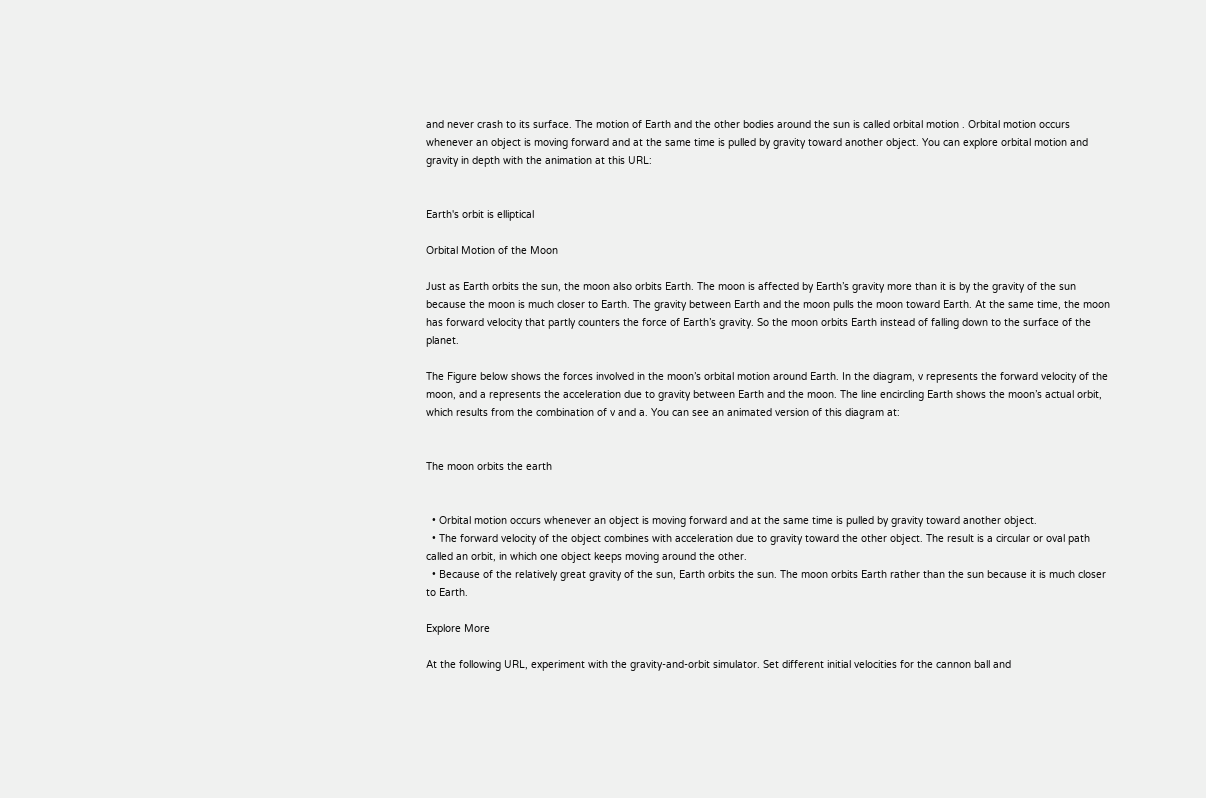and never crash to its surface. The motion of Earth and the other bodies around the sun is called orbital motion . Orbital motion occurs whenever an object is moving forward and at the same time is pulled by gravity toward another object. You can explore orbital motion and gravity in depth with the animation at this URL:


Earth's orbit is elliptical

Orbital Motion of the Moon

Just as Earth orbits the sun, the moon also orbits Earth. The moon is affected by Earth’s gravity more than it is by the gravity of the sun because the moon is much closer to Earth. The gravity between Earth and the moon pulls the moon toward Earth. At the same time, the moon has forward velocity that partly counters the force of Earth’s gravity. So the moon orbits Earth instead of falling down to the surface of the planet.

The Figure below shows the forces involved in the moon’s orbital motion around Earth. In the diagram, v represents the forward velocity of the moon, and a represents the acceleration due to gravity between Earth and the moon. The line encircling Earth shows the moon’s actual orbit, which results from the combination of v and a. You can see an animated version of this diagram at:


The moon orbits the earth


  • Orbital motion occurs whenever an object is moving forward and at the same time is pulled by gravity toward another object.
  • The forward velocity of the object combines with acceleration due to gravity toward the other object. The result is a circular or oval path called an orbit, in which one object keeps moving around the other.
  • Because of the relatively great gravity of the sun, Earth orbits the sun. The moon orbits Earth rather than the sun because it is much closer to Earth.

Explore More

At the following URL, experiment with the gravity-and-orbit simulator. Set different initial velocities for the cannon ball and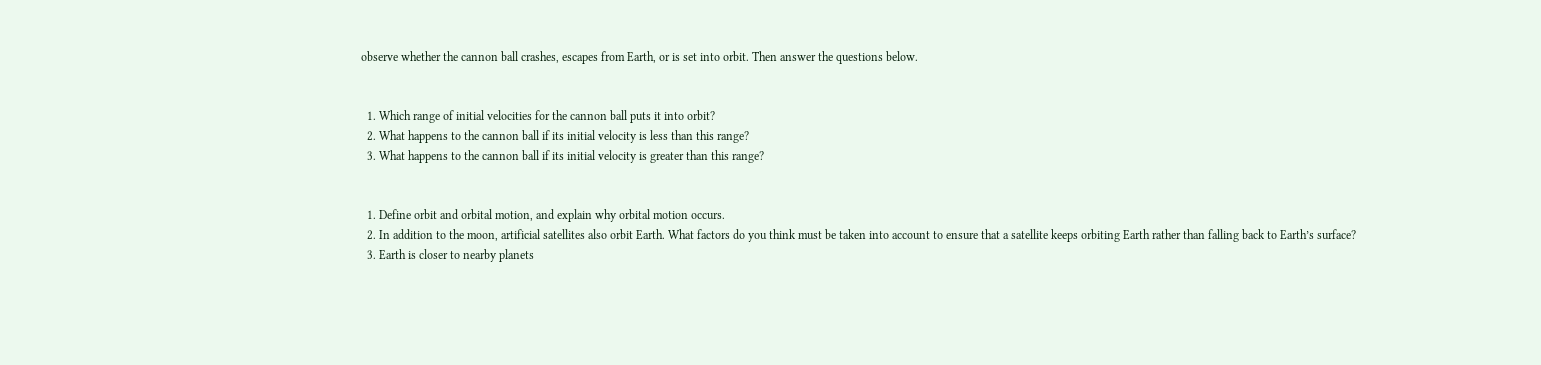observe whether the cannon ball crashes, escapes from Earth, or is set into orbit. Then answer the questions below.


  1. Which range of initial velocities for the cannon ball puts it into orbit?
  2. What happens to the cannon ball if its initial velocity is less than this range?
  3. What happens to the cannon ball if its initial velocity is greater than this range?


  1. Define orbit and orbital motion, and explain why orbital motion occurs.
  2. In addition to the moon, artificial satellites also orbit Earth. What factors do you think must be taken into account to ensure that a satellite keeps orbiting Earth rather than falling back to Earth’s surface?
  3. Earth is closer to nearby planets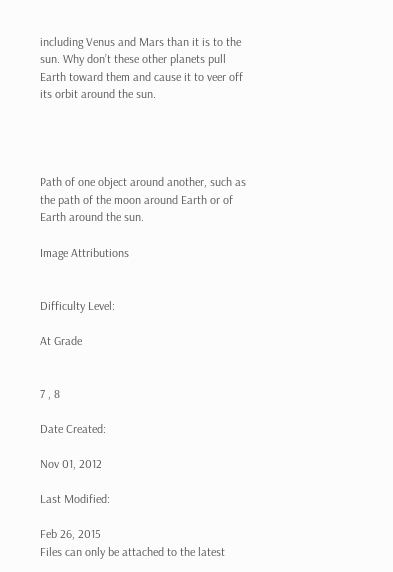including Venus and Mars than it is to the sun. Why don’t these other planets pull Earth toward them and cause it to veer off its orbit around the sun.




Path of one object around another, such as the path of the moon around Earth or of Earth around the sun.

Image Attributions


Difficulty Level:

At Grade


7 , 8

Date Created:

Nov 01, 2012

Last Modified:

Feb 26, 2015
Files can only be attached to the latest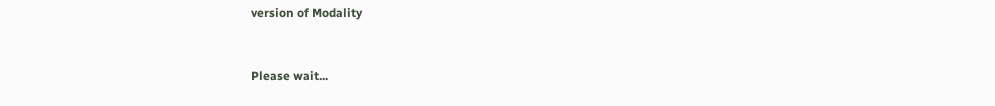version of Modality


Please wait...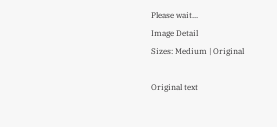Please wait...
Image Detail
Sizes: Medium | Original

Original text